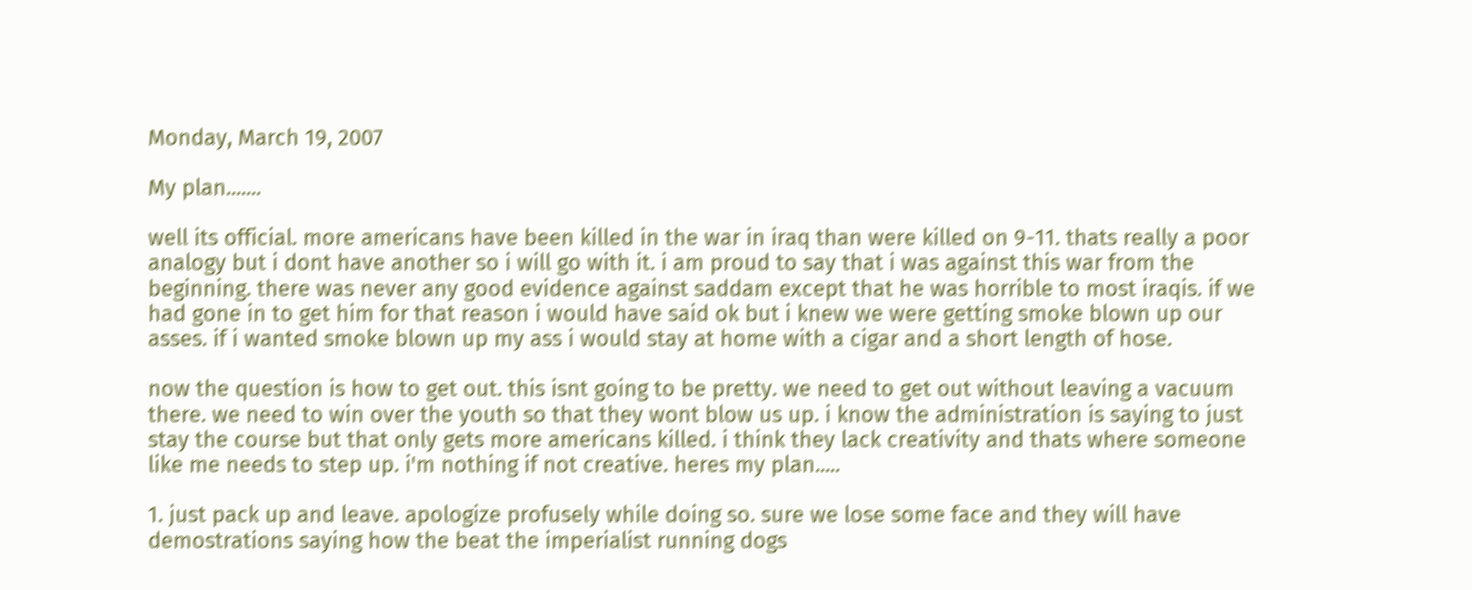Monday, March 19, 2007

My plan.......

well its official. more americans have been killed in the war in iraq than were killed on 9-11. thats really a poor analogy but i dont have another so i will go with it. i am proud to say that i was against this war from the beginning. there was never any good evidence against saddam except that he was horrible to most iraqis. if we had gone in to get him for that reason i would have said ok but i knew we were getting smoke blown up our asses. if i wanted smoke blown up my ass i would stay at home with a cigar and a short length of hose.

now the question is how to get out. this isnt going to be pretty. we need to get out without leaving a vacuum there. we need to win over the youth so that they wont blow us up. i know the administration is saying to just stay the course but that only gets more americans killed. i think they lack creativity and thats where someone like me needs to step up. i'm nothing if not creative. heres my plan.....

1. just pack up and leave. apologize profusely while doing so. sure we lose some face and they will have demostrations saying how the beat the imperialist running dogs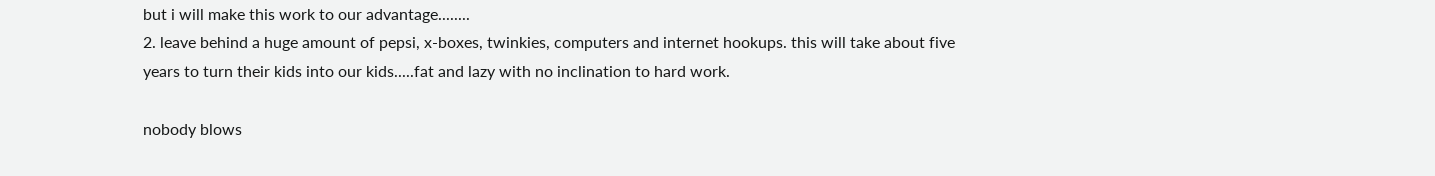but i will make this work to our advantage........
2. leave behind a huge amount of pepsi, x-boxes, twinkies, computers and internet hookups. this will take about five years to turn their kids into our kids.....fat and lazy with no inclination to hard work.

nobody blows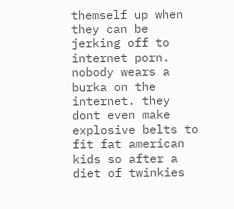themself up when they can be jerking off to internet porn. nobody wears a burka on the internet. they dont even make explosive belts to fit fat american kids so after a diet of twinkies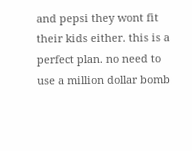and pepsi they wont fit their kids either. this is a perfect plan. no need to use a million dollar bomb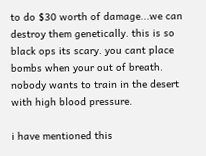to do $30 worth of damage...we can destroy them genetically. this is so black ops its scary. you cant place bombs when your out of breath. nobody wants to train in the desert with high blood pressure.

i have mentioned this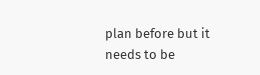plan before but it needs to be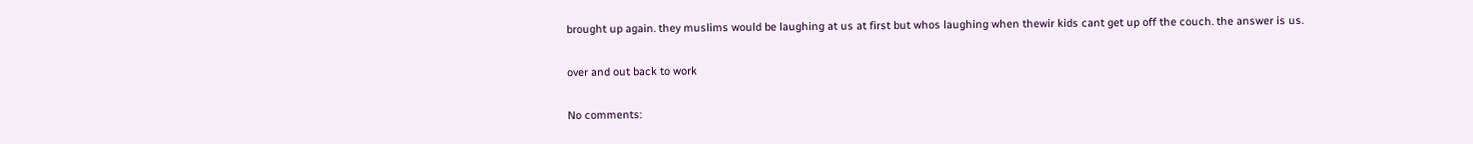brought up again. they muslims would be laughing at us at first but whos laughing when thewir kids cant get up off the couch. the answer is us.

over and out back to work

No comments: